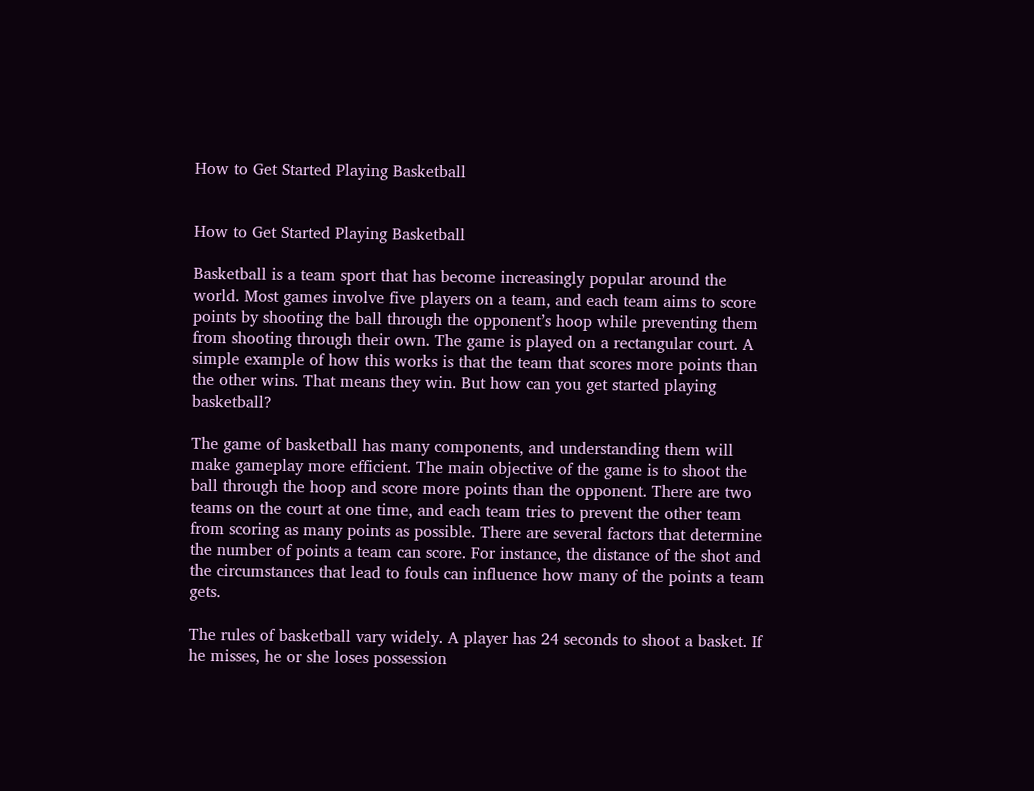How to Get Started Playing Basketball


How to Get Started Playing Basketball

Basketball is a team sport that has become increasingly popular around the world. Most games involve five players on a team, and each team aims to score points by shooting the ball through the opponent’s hoop while preventing them from shooting through their own. The game is played on a rectangular court. A simple example of how this works is that the team that scores more points than the other wins. That means they win. But how can you get started playing basketball?

The game of basketball has many components, and understanding them will make gameplay more efficient. The main objective of the game is to shoot the ball through the hoop and score more points than the opponent. There are two teams on the court at one time, and each team tries to prevent the other team from scoring as many points as possible. There are several factors that determine the number of points a team can score. For instance, the distance of the shot and the circumstances that lead to fouls can influence how many of the points a team gets.

The rules of basketball vary widely. A player has 24 seconds to shoot a basket. If he misses, he or she loses possession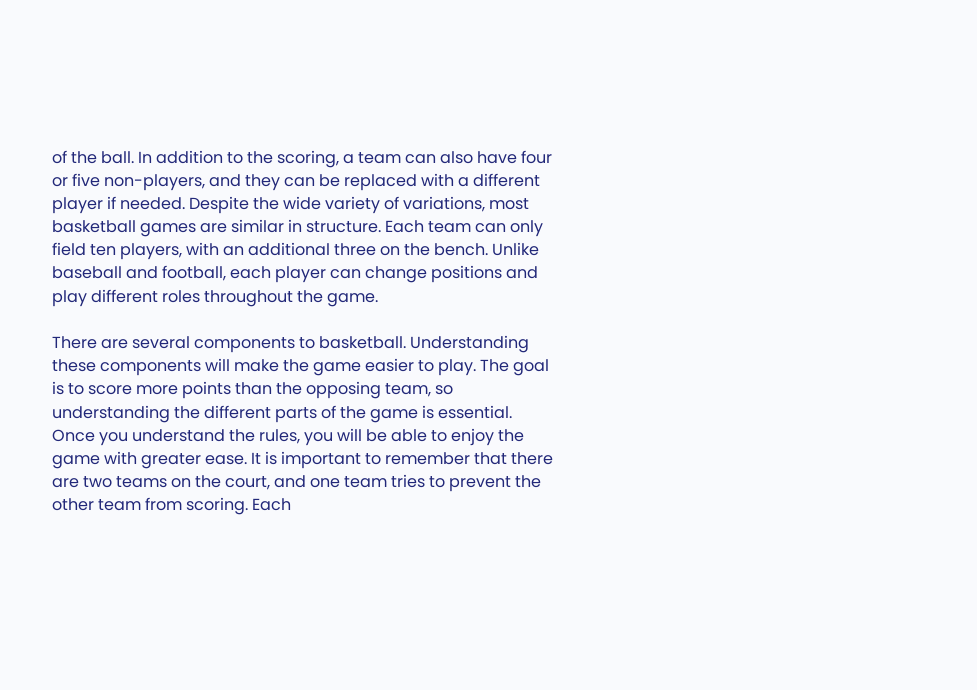of the ball. In addition to the scoring, a team can also have four or five non-players, and they can be replaced with a different player if needed. Despite the wide variety of variations, most basketball games are similar in structure. Each team can only field ten players, with an additional three on the bench. Unlike baseball and football, each player can change positions and play different roles throughout the game.

There are several components to basketball. Understanding these components will make the game easier to play. The goal is to score more points than the opposing team, so understanding the different parts of the game is essential. Once you understand the rules, you will be able to enjoy the game with greater ease. It is important to remember that there are two teams on the court, and one team tries to prevent the other team from scoring. Each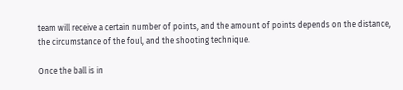team will receive a certain number of points, and the amount of points depends on the distance, the circumstance of the foul, and the shooting technique.

Once the ball is in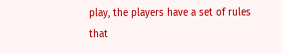play, the players have a set of rules that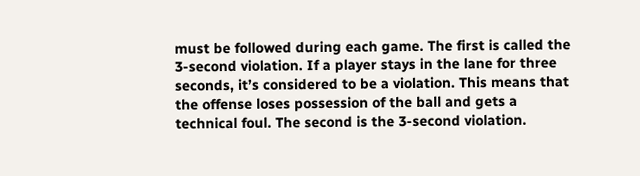must be followed during each game. The first is called the 3-second violation. If a player stays in the lane for three seconds, it’s considered to be a violation. This means that the offense loses possession of the ball and gets a technical foul. The second is the 3-second violation.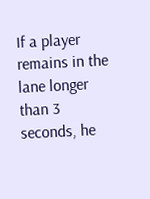If a player remains in the lane longer than 3 seconds, he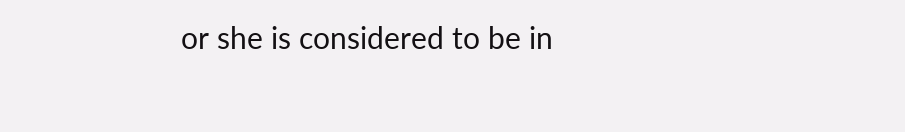or she is considered to be in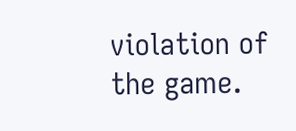violation of the game.